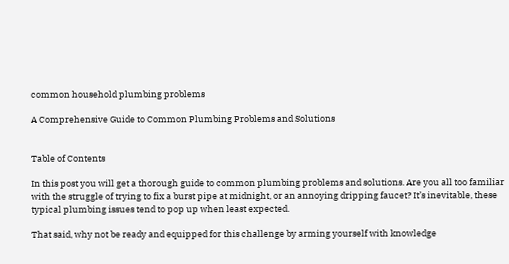common household plumbing problems

A Comprehensive Guide to Common Plumbing Problems and Solutions


Table of Contents

In this post you will get a thorough guide to common plumbing problems and solutions. Are you all too familiar with the struggle of trying to fix a burst pipe at midnight, or an annoying dripping faucet? It’s inevitable, these typical plumbing issues tend to pop up when least expected.

That said, why not be ready and equipped for this challenge by arming yourself with knowledge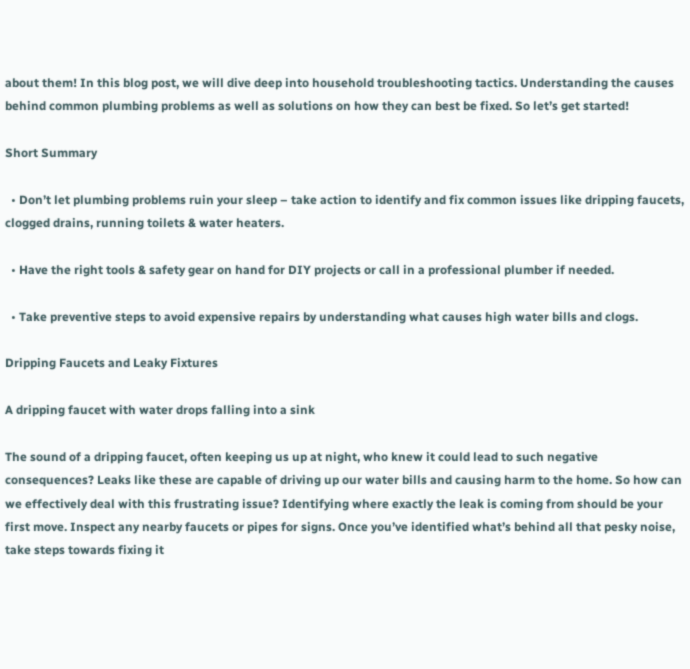about them! In this blog post, we will dive deep into household troubleshooting tactics. Understanding the causes behind common plumbing problems as well as solutions on how they can best be fixed. So let’s get started!

Short Summary

  • Don’t let plumbing problems ruin your sleep – take action to identify and fix common issues like dripping faucets, clogged drains, running toilets & water heaters.

  • Have the right tools & safety gear on hand for DIY projects or call in a professional plumber if needed.

  • Take preventive steps to avoid expensive repairs by understanding what causes high water bills and clogs.

Dripping Faucets and Leaky Fixtures

A dripping faucet with water drops falling into a sink

The sound of a dripping faucet, often keeping us up at night, who knew it could lead to such negative consequences? Leaks like these are capable of driving up our water bills and causing harm to the home. So how can we effectively deal with this frustrating issue? Identifying where exactly the leak is coming from should be your first move. Inspect any nearby faucets or pipes for signs. Once you’ve identified what’s behind all that pesky noise, take steps towards fixing it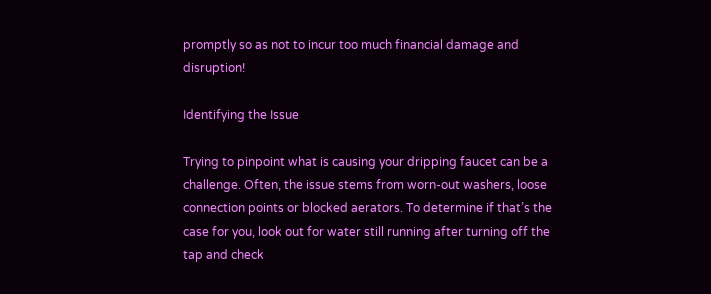promptly so as not to incur too much financial damage and disruption!

Identifying the Issue

Trying to pinpoint what is causing your dripping faucet can be a challenge. Often, the issue stems from worn-out washers, loose connection points or blocked aerators. To determine if that’s the case for you, look out for water still running after turning off the tap and check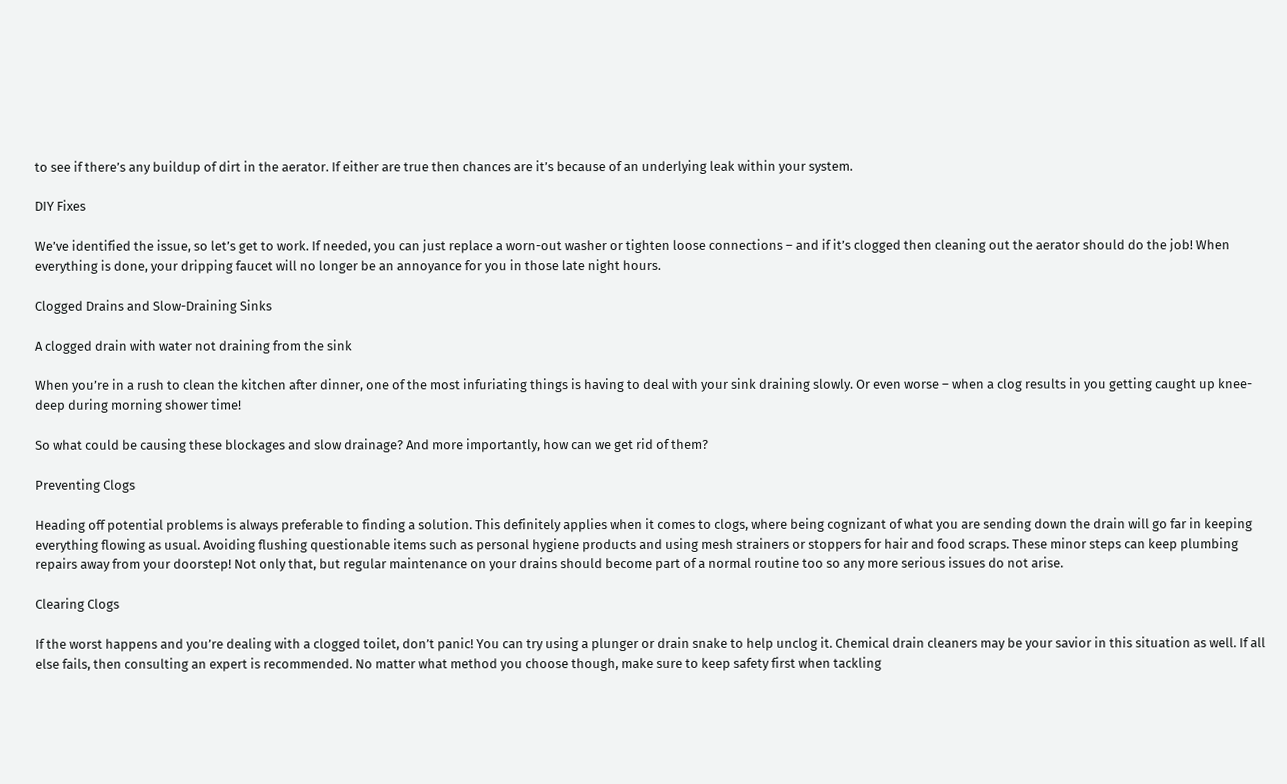to see if there’s any buildup of dirt in the aerator. If either are true then chances are it’s because of an underlying leak within your system.

DIY Fixes

We’ve identified the issue, so let’s get to work. If needed, you can just replace a worn-out washer or tighten loose connections – and if it’s clogged then cleaning out the aerator should do the job! When everything is done, your dripping faucet will no longer be an annoyance for you in those late night hours.

Clogged Drains and Slow-Draining Sinks

A clogged drain with water not draining from the sink

When you’re in a rush to clean the kitchen after dinner, one of the most infuriating things is having to deal with your sink draining slowly. Or even worse – when a clog results in you getting caught up knee-deep during morning shower time!

So what could be causing these blockages and slow drainage? And more importantly, how can we get rid of them?

Preventing Clogs

Heading off potential problems is always preferable to finding a solution. This definitely applies when it comes to clogs, where being cognizant of what you are sending down the drain will go far in keeping everything flowing as usual. Avoiding flushing questionable items such as personal hygiene products and using mesh strainers or stoppers for hair and food scraps. These minor steps can keep plumbing repairs away from your doorstep! Not only that, but regular maintenance on your drains should become part of a normal routine too so any more serious issues do not arise.

Clearing Clogs

If the worst happens and you’re dealing with a clogged toilet, don’t panic! You can try using a plunger or drain snake to help unclog it. Chemical drain cleaners may be your savior in this situation as well. If all else fails, then consulting an expert is recommended. No matter what method you choose though, make sure to keep safety first when tackling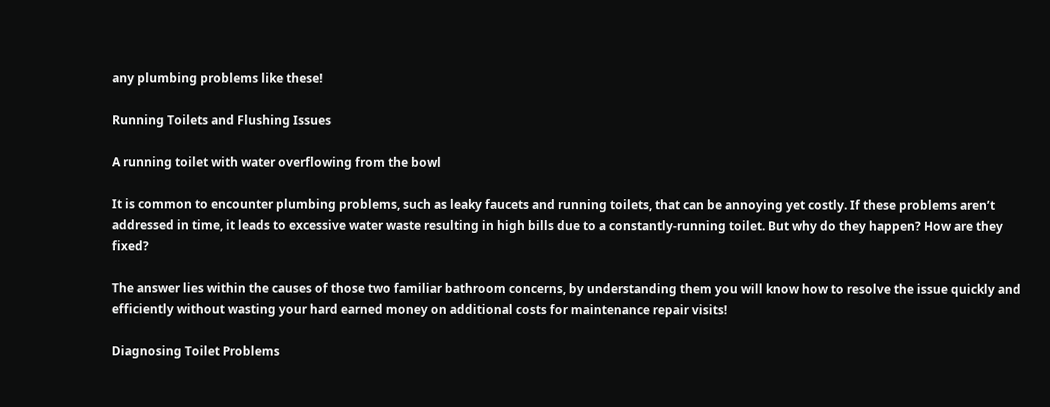any plumbing problems like these!

Running Toilets and Flushing Issues

A running toilet with water overflowing from the bowl

It is common to encounter plumbing problems, such as leaky faucets and running toilets, that can be annoying yet costly. If these problems aren’t addressed in time, it leads to excessive water waste resulting in high bills due to a constantly-running toilet. But why do they happen? How are they fixed?

The answer lies within the causes of those two familiar bathroom concerns, by understanding them you will know how to resolve the issue quickly and efficiently without wasting your hard earned money on additional costs for maintenance repair visits!

Diagnosing Toilet Problems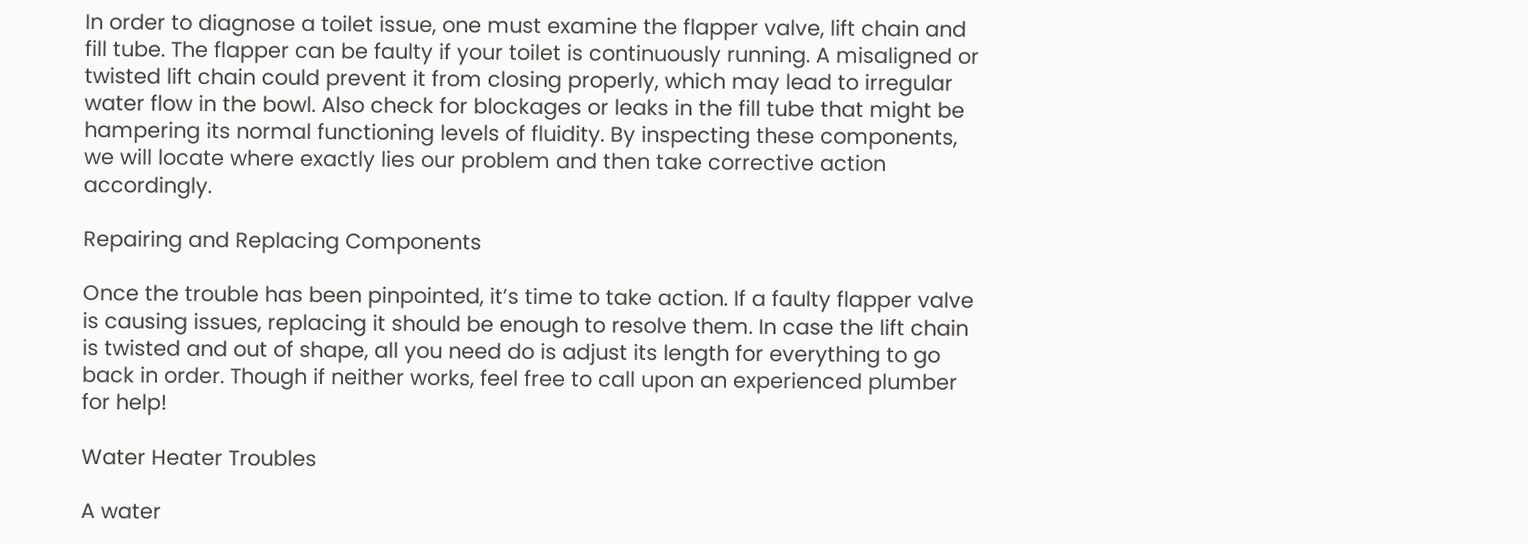In order to diagnose a toilet issue, one must examine the flapper valve, lift chain and fill tube. The flapper can be faulty if your toilet is continuously running. A misaligned or twisted lift chain could prevent it from closing properly, which may lead to irregular water flow in the bowl. Also check for blockages or leaks in the fill tube that might be hampering its normal functioning levels of fluidity. By inspecting these components, we will locate where exactly lies our problem and then take corrective action accordingly.

Repairing and Replacing Components

Once the trouble has been pinpointed, it’s time to take action. If a faulty flapper valve is causing issues, replacing it should be enough to resolve them. In case the lift chain is twisted and out of shape, all you need do is adjust its length for everything to go back in order. Though if neither works, feel free to call upon an experienced plumber for help!

Water Heater Troubles

A water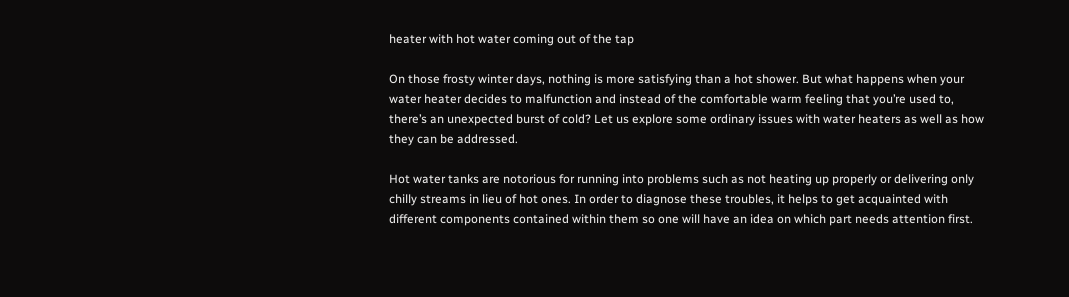heater with hot water coming out of the tap

On those frosty winter days, nothing is more satisfying than a hot shower. But what happens when your water heater decides to malfunction and instead of the comfortable warm feeling that you’re used to, there’s an unexpected burst of cold? Let us explore some ordinary issues with water heaters as well as how they can be addressed.

Hot water tanks are notorious for running into problems such as not heating up properly or delivering only chilly streams in lieu of hot ones. In order to diagnose these troubles, it helps to get acquainted with different components contained within them so one will have an idea on which part needs attention first.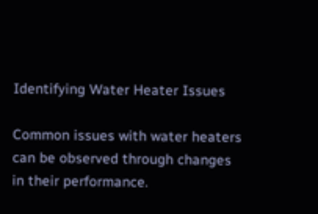Identifying Water Heater Issues

Common issues with water heaters can be observed through changes in their performance.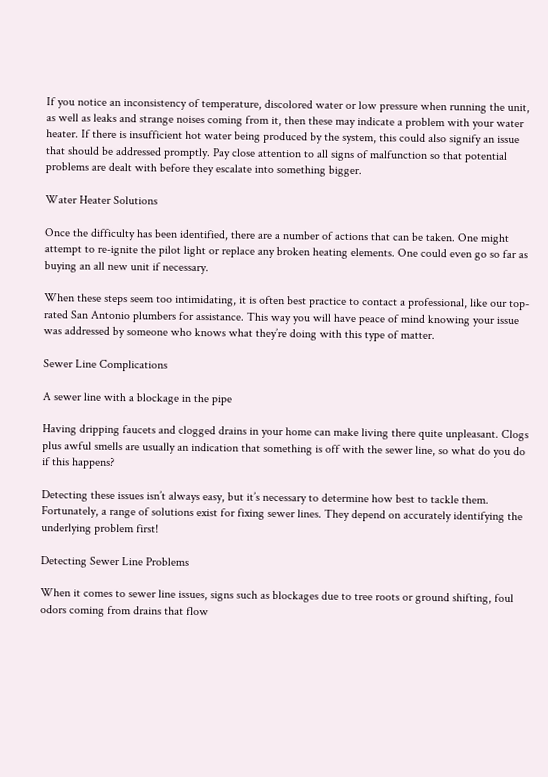If you notice an inconsistency of temperature, discolored water or low pressure when running the unit, as well as leaks and strange noises coming from it, then these may indicate a problem with your water heater. If there is insufficient hot water being produced by the system, this could also signify an issue that should be addressed promptly. Pay close attention to all signs of malfunction so that potential problems are dealt with before they escalate into something bigger.

Water Heater Solutions

Once the difficulty has been identified, there are a number of actions that can be taken. One might attempt to re-ignite the pilot light or replace any broken heating elements. One could even go so far as buying an all new unit if necessary.

When these steps seem too intimidating, it is often best practice to contact a professional, like our top-rated San Antonio plumbers for assistance. This way you will have peace of mind knowing your issue was addressed by someone who knows what they’re doing with this type of matter.

Sewer Line Complications

A sewer line with a blockage in the pipe

Having dripping faucets and clogged drains in your home can make living there quite unpleasant. Clogs plus awful smells are usually an indication that something is off with the sewer line, so what do you do if this happens?

Detecting these issues isn’t always easy, but it’s necessary to determine how best to tackle them. Fortunately, a range of solutions exist for fixing sewer lines. They depend on accurately identifying the underlying problem first!

Detecting Sewer Line Problems

When it comes to sewer line issues, signs such as blockages due to tree roots or ground shifting, foul odors coming from drains that flow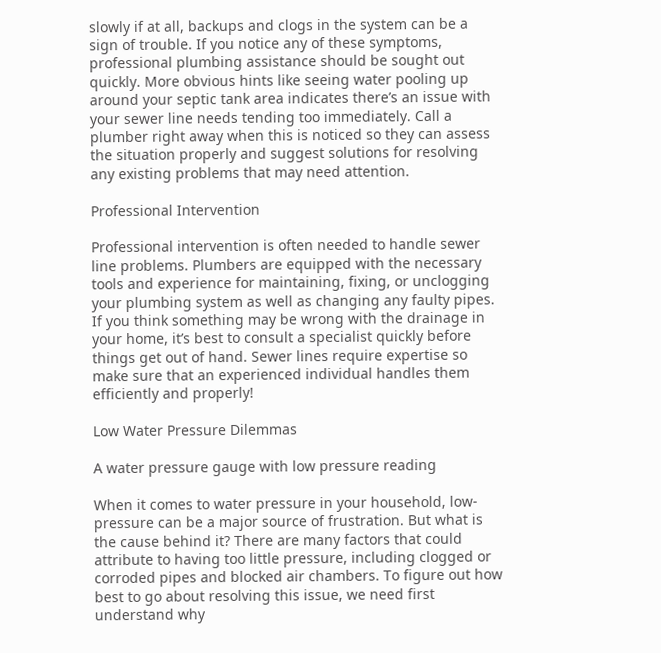slowly if at all, backups and clogs in the system can be a sign of trouble. If you notice any of these symptoms, professional plumbing assistance should be sought out quickly. More obvious hints like seeing water pooling up around your septic tank area indicates there’s an issue with your sewer line needs tending too immediately. Call a plumber right away when this is noticed so they can assess the situation properly and suggest solutions for resolving any existing problems that may need attention.

Professional Intervention

Professional intervention is often needed to handle sewer line problems. Plumbers are equipped with the necessary tools and experience for maintaining, fixing, or unclogging your plumbing system as well as changing any faulty pipes. If you think something may be wrong with the drainage in your home, it’s best to consult a specialist quickly before things get out of hand. Sewer lines require expertise so make sure that an experienced individual handles them efficiently and properly!

Low Water Pressure Dilemmas

A water pressure gauge with low pressure reading

When it comes to water pressure in your household, low-pressure can be a major source of frustration. But what is the cause behind it? There are many factors that could attribute to having too little pressure, including clogged or corroded pipes and blocked air chambers. To figure out how best to go about resolving this issue, we need first understand why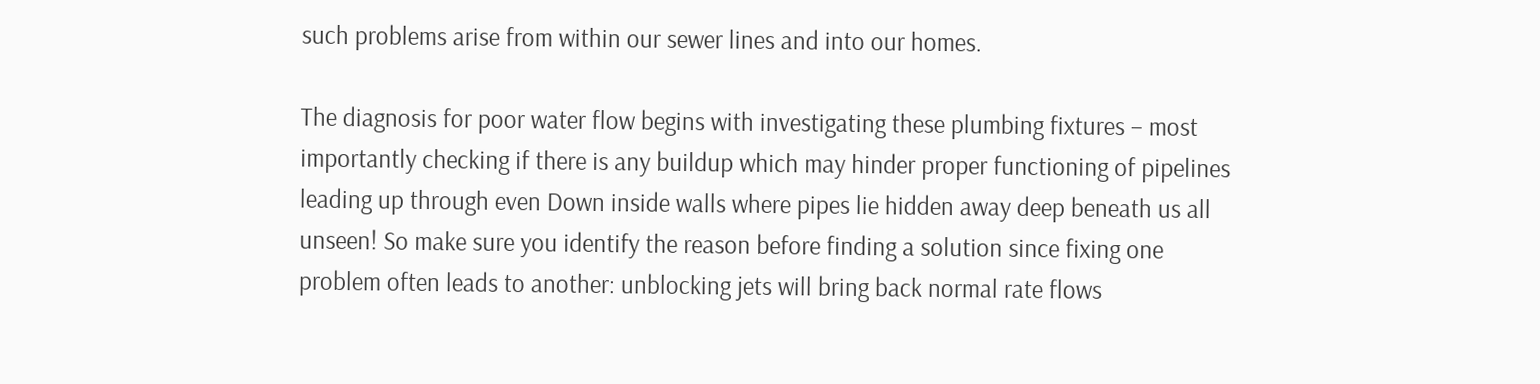such problems arise from within our sewer lines and into our homes.

The diagnosis for poor water flow begins with investigating these plumbing fixtures – most importantly checking if there is any buildup which may hinder proper functioning of pipelines leading up through even Down inside walls where pipes lie hidden away deep beneath us all unseen! So make sure you identify the reason before finding a solution since fixing one problem often leads to another: unblocking jets will bring back normal rate flows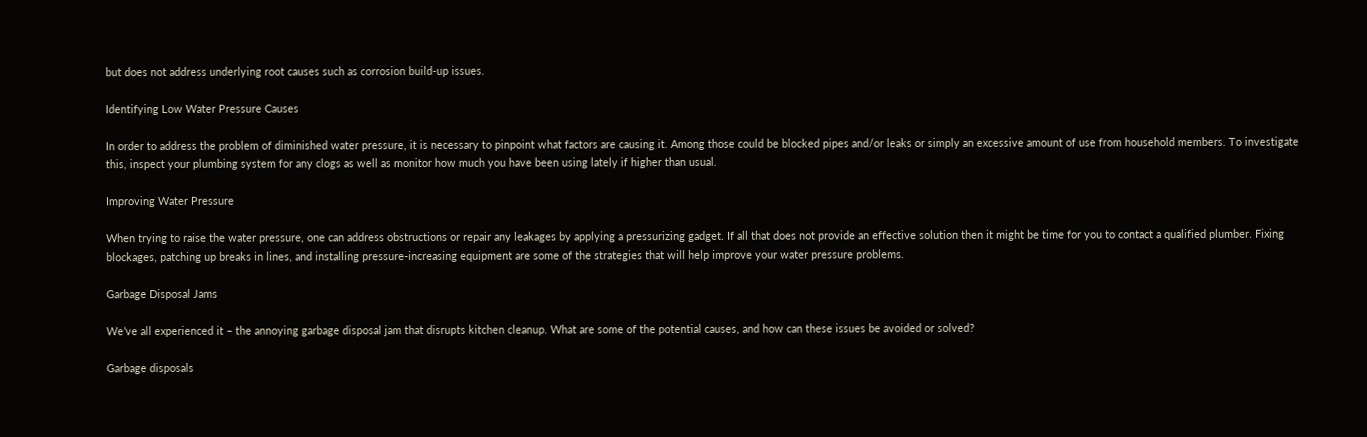but does not address underlying root causes such as corrosion build-up issues.

Identifying Low Water Pressure Causes

In order to address the problem of diminished water pressure, it is necessary to pinpoint what factors are causing it. Among those could be blocked pipes and/or leaks or simply an excessive amount of use from household members. To investigate this, inspect your plumbing system for any clogs as well as monitor how much you have been using lately if higher than usual.

Improving Water Pressure

When trying to raise the water pressure, one can address obstructions or repair any leakages by applying a pressurizing gadget. If all that does not provide an effective solution then it might be time for you to contact a qualified plumber. Fixing blockages, patching up breaks in lines, and installing pressure-increasing equipment are some of the strategies that will help improve your water pressure problems.

Garbage Disposal Jams

We’ve all experienced it – the annoying garbage disposal jam that disrupts kitchen cleanup. What are some of the potential causes, and how can these issues be avoided or solved?

Garbage disposals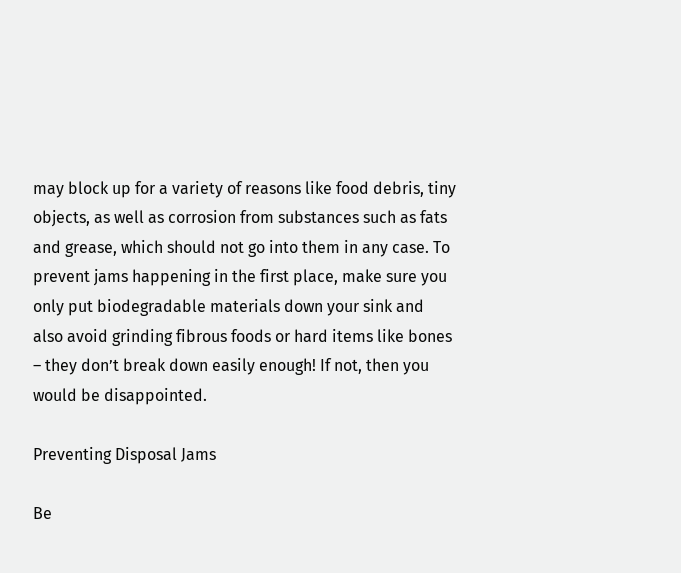may block up for a variety of reasons like food debris, tiny objects, as well as corrosion from substances such as fats and grease, which should not go into them in any case. To prevent jams happening in the first place, make sure you only put biodegradable materials down your sink and also avoid grinding fibrous foods or hard items like bones – they don’t break down easily enough! If not, then you would be disappointed.

Preventing Disposal Jams

Be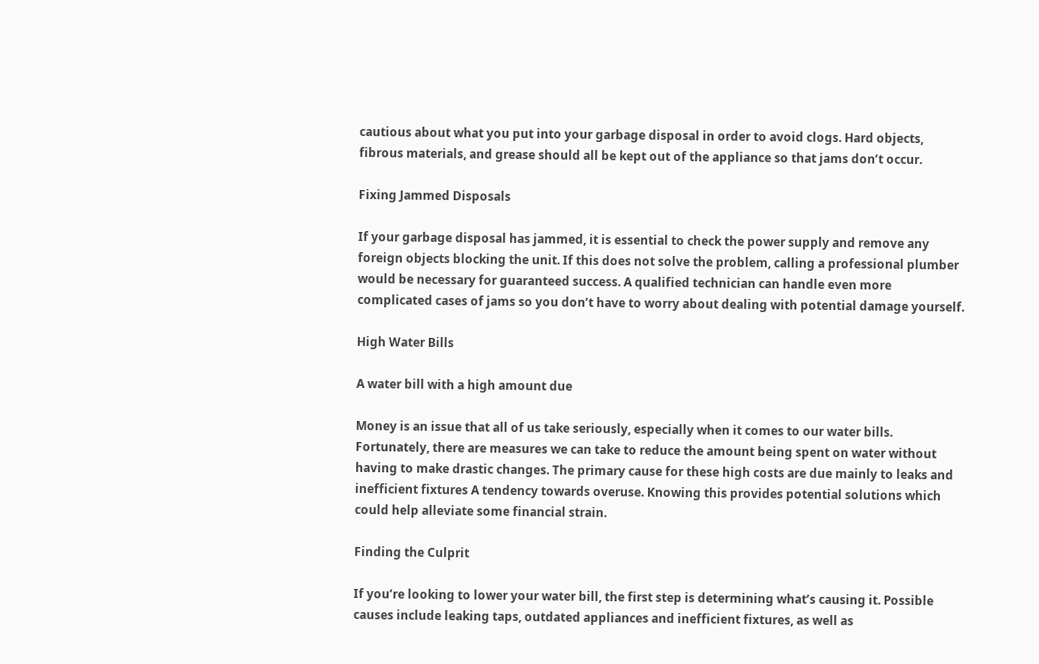cautious about what you put into your garbage disposal in order to avoid clogs. Hard objects, fibrous materials, and grease should all be kept out of the appliance so that jams don’t occur.

Fixing Jammed Disposals

If your garbage disposal has jammed, it is essential to check the power supply and remove any foreign objects blocking the unit. If this does not solve the problem, calling a professional plumber would be necessary for guaranteed success. A qualified technician can handle even more complicated cases of jams so you don’t have to worry about dealing with potential damage yourself.

High Water Bills

A water bill with a high amount due

Money is an issue that all of us take seriously, especially when it comes to our water bills. Fortunately, there are measures we can take to reduce the amount being spent on water without having to make drastic changes. The primary cause for these high costs are due mainly to leaks and inefficient fixtures A tendency towards overuse. Knowing this provides potential solutions which could help alleviate some financial strain.

Finding the Culprit

If you’re looking to lower your water bill, the first step is determining what’s causing it. Possible causes include leaking taps, outdated appliances and inefficient fixtures, as well as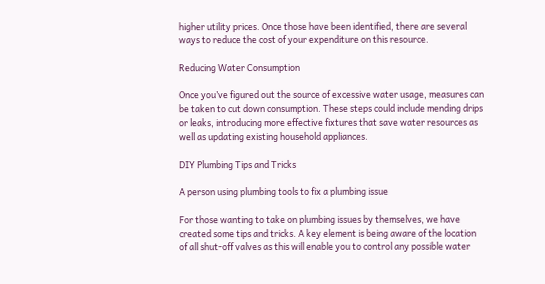higher utility prices. Once those have been identified, there are several ways to reduce the cost of your expenditure on this resource.

Reducing Water Consumption

Once you’ve figured out the source of excessive water usage, measures can be taken to cut down consumption. These steps could include mending drips or leaks, introducing more effective fixtures that save water resources as well as updating existing household appliances.

DIY Plumbing Tips and Tricks

A person using plumbing tools to fix a plumbing issue

For those wanting to take on plumbing issues by themselves, we have created some tips and tricks. A key element is being aware of the location of all shut-off valves as this will enable you to control any possible water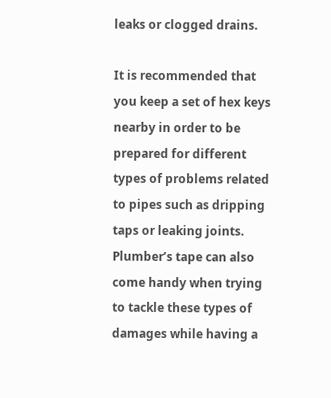leaks or clogged drains.

It is recommended that you keep a set of hex keys nearby in order to be prepared for different types of problems related to pipes such as dripping taps or leaking joints. Plumber’s tape can also come handy when trying to tackle these types of damages while having a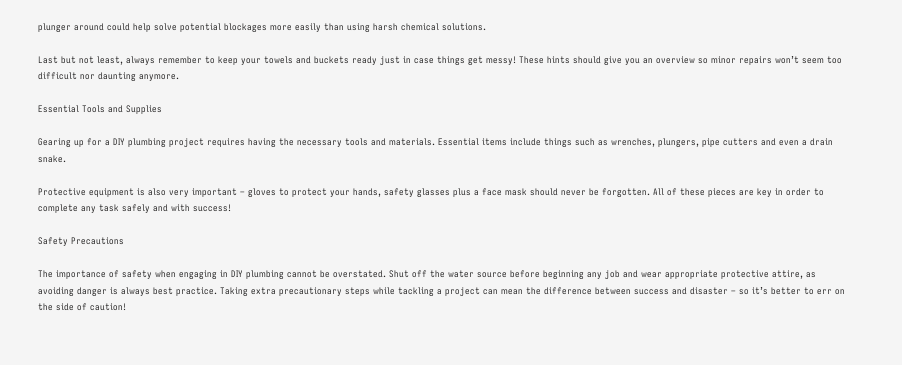plunger around could help solve potential blockages more easily than using harsh chemical solutions.

Last but not least, always remember to keep your towels and buckets ready just in case things get messy! These hints should give you an overview so minor repairs won’t seem too difficult nor daunting anymore.

Essential Tools and Supplies

Gearing up for a DIY plumbing project requires having the necessary tools and materials. Essential items include things such as wrenches, plungers, pipe cutters and even a drain snake.

Protective equipment is also very important – gloves to protect your hands, safety glasses plus a face mask should never be forgotten. All of these pieces are key in order to complete any task safely and with success!

Safety Precautions

The importance of safety when engaging in DIY plumbing cannot be overstated. Shut off the water source before beginning any job and wear appropriate protective attire, as avoiding danger is always best practice. Taking extra precautionary steps while tackling a project can mean the difference between success and disaster – so it’s better to err on the side of caution!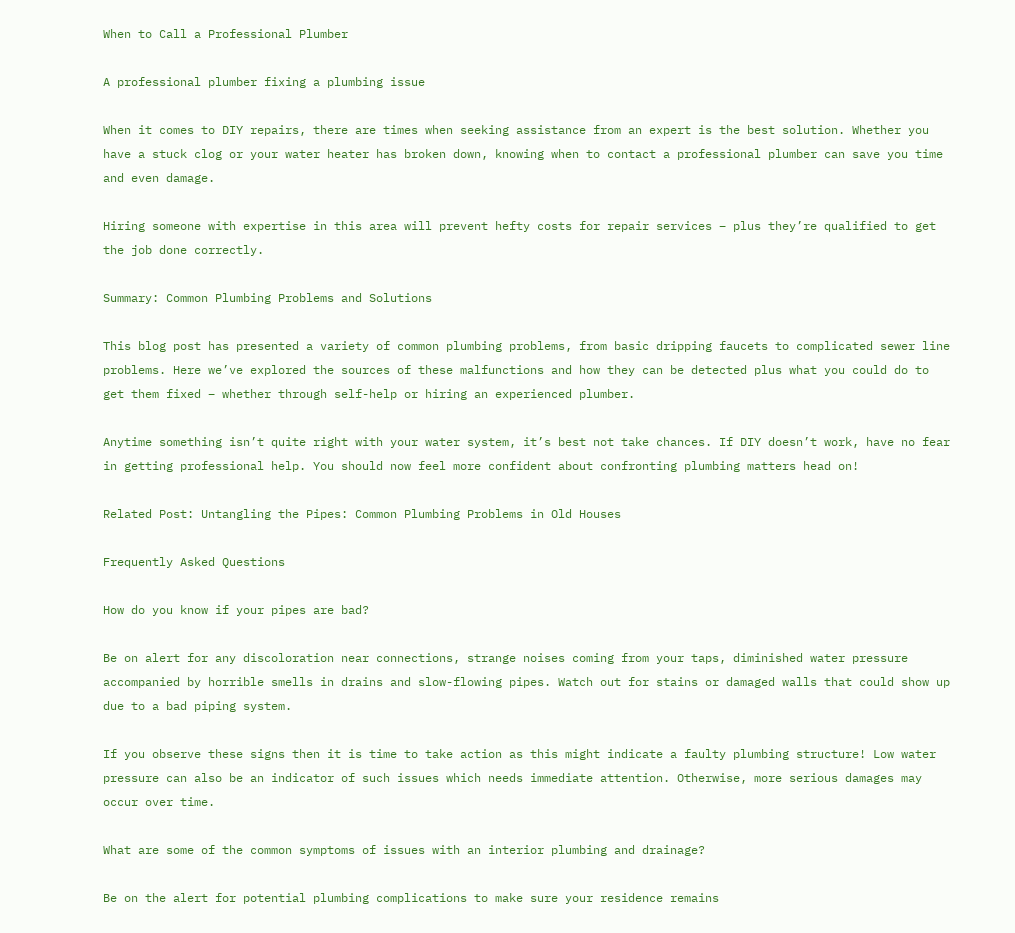When to Call a Professional Plumber

A professional plumber fixing a plumbing issue

When it comes to DIY repairs, there are times when seeking assistance from an expert is the best solution. Whether you have a stuck clog or your water heater has broken down, knowing when to contact a professional plumber can save you time and even damage.

Hiring someone with expertise in this area will prevent hefty costs for repair services – plus they’re qualified to get the job done correctly.

Summary: Common Plumbing Problems and Solutions

This blog post has presented a variety of common plumbing problems, from basic dripping faucets to complicated sewer line problems. Here we’ve explored the sources of these malfunctions and how they can be detected plus what you could do to get them fixed – whether through self-help or hiring an experienced plumber.

Anytime something isn’t quite right with your water system, it’s best not take chances. If DIY doesn’t work, have no fear in getting professional help. You should now feel more confident about confronting plumbing matters head on!

Related Post: Untangling the Pipes: Common Plumbing Problems in Old Houses

Frequently Asked Questions

How do you know if your pipes are bad?

Be on alert for any discoloration near connections, strange noises coming from your taps, diminished water pressure accompanied by horrible smells in drains and slow-flowing pipes. Watch out for stains or damaged walls that could show up due to a bad piping system.

If you observe these signs then it is time to take action as this might indicate a faulty plumbing structure! Low water pressure can also be an indicator of such issues which needs immediate attention. Otherwise, more serious damages may occur over time.

What are some of the common symptoms of issues with an interior plumbing and drainage?

Be on the alert for potential plumbing complications to make sure your residence remains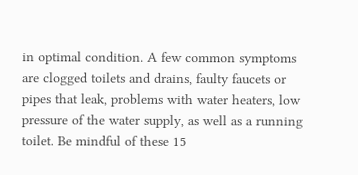in optimal condition. A few common symptoms are clogged toilets and drains, faulty faucets or pipes that leak, problems with water heaters, low pressure of the water supply, as well as a running toilet. Be mindful of these 15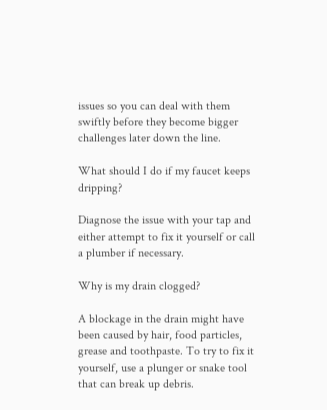issues so you can deal with them swiftly before they become bigger challenges later down the line.

What should I do if my faucet keeps dripping?

Diagnose the issue with your tap and either attempt to fix it yourself or call a plumber if necessary.

Why is my drain clogged?

A blockage in the drain might have been caused by hair, food particles, grease and toothpaste. To try to fix it yourself, use a plunger or snake tool that can break up debris.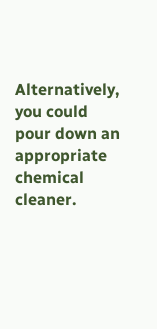Alternatively, you could pour down an appropriate chemical cleaner.